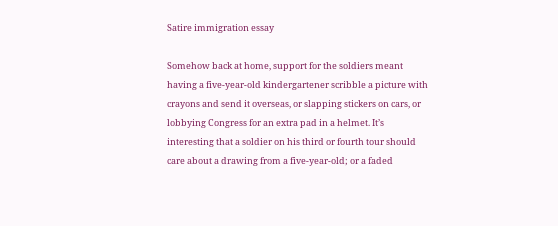Satire immigration essay

Somehow back at home, support for the soldiers meant having a five-year-old kindergartener scribble a picture with crayons and send it overseas, or slapping stickers on cars, or lobbying Congress for an extra pad in a helmet. It’s interesting that a soldier on his third or fourth tour should care about a drawing from a five-year-old; or a faded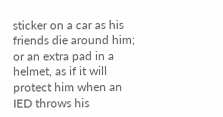sticker on a car as his friends die around him; or an extra pad in a helmet, as if it will protect him when an IED throws his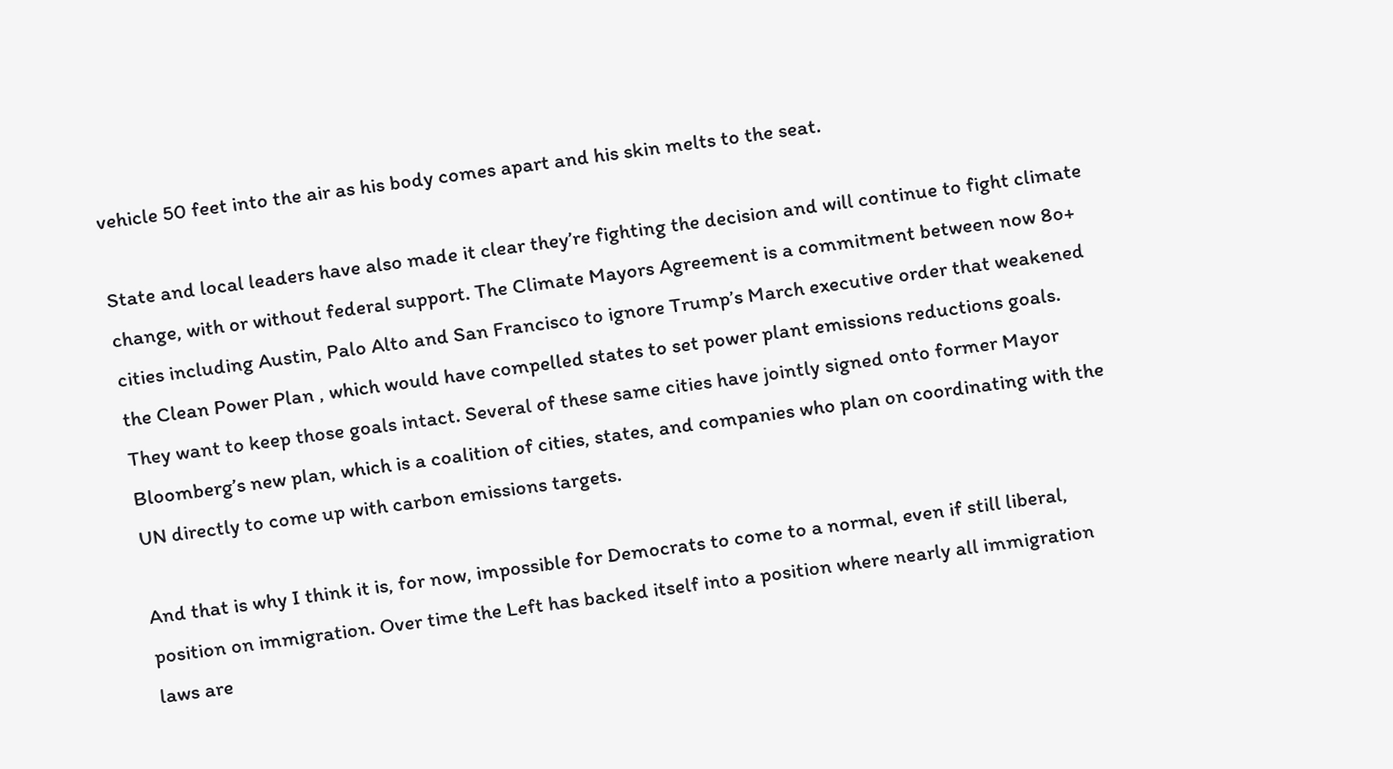vehicle 50 feet into the air as his body comes apart and his skin melts to the seat.

State and local leaders have also made it clear they’re fighting the decision and will continue to fight climate change, with or without federal support. The Climate Mayors Agreement is a commitment between now 8o+ cities including Austin, Palo Alto and San Francisco to ignore Trump’s March executive order that weakened the Clean Power Plan , which would have compelled states to set power plant emissions reductions goals. They want to keep those goals intact. Several of these same cities have jointly signed onto former Mayor Bloomberg’s new plan, which is a coalition of cities, states, and companies who plan on coordinating with the UN directly to come up with carbon emissions targets.

And that is why I think it is, for now, impossible for Democrats to come to a normal, even if still liberal, position on immigration. Over time the Left has backed itself into a position where nearly all immigration laws are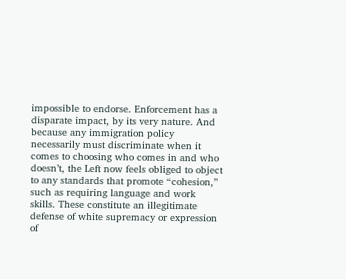impossible to endorse. Enforcement has a disparate impact, by its very nature. And because any immigration policy necessarily must discriminate when it comes to choosing who comes in and who doesn’t, the Left now feels obliged to object to any standards that promote “cohesion,” such as requiring language and work skills. These constitute an illegitimate defense of white supremacy or expression of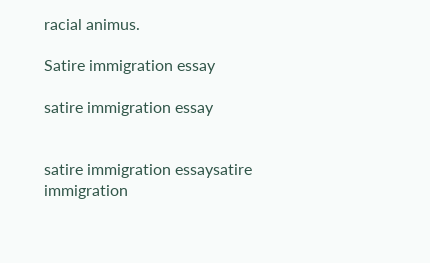racial animus.

Satire immigration essay

satire immigration essay


satire immigration essaysatire immigration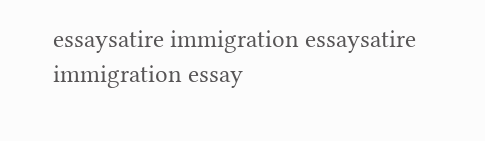essaysatire immigration essaysatire immigration essay